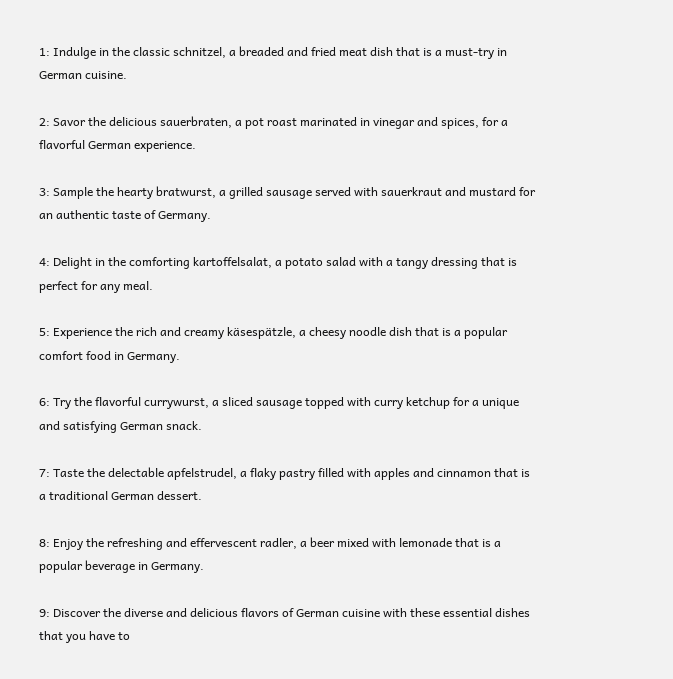1: Indulge in the classic schnitzel, a breaded and fried meat dish that is a must-try in German cuisine.

2: Savor the delicious sauerbraten, a pot roast marinated in vinegar and spices, for a flavorful German experience.

3: Sample the hearty bratwurst, a grilled sausage served with sauerkraut and mustard for an authentic taste of Germany.

4: Delight in the comforting kartoffelsalat, a potato salad with a tangy dressing that is perfect for any meal.

5: Experience the rich and creamy käsespätzle, a cheesy noodle dish that is a popular comfort food in Germany.

6: Try the flavorful currywurst, a sliced sausage topped with curry ketchup for a unique and satisfying German snack.

7: Taste the delectable apfelstrudel, a flaky pastry filled with apples and cinnamon that is a traditional German dessert.

8: Enjoy the refreshing and effervescent radler, a beer mixed with lemonade that is a popular beverage in Germany.

9: Discover the diverse and delicious flavors of German cuisine with these essential dishes that you have to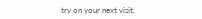try on your next visit.